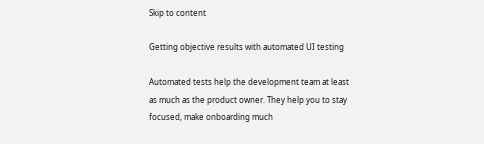Skip to content

Getting objective results with automated UI testing

Automated tests help the development team at least as much as the product owner. They help you to stay focused, make onboarding much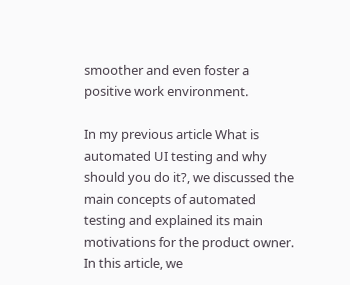smoother and even foster a positive work environment.

In my previous article What is automated UI testing and why should you do it?, we discussed the main concepts of automated testing and explained its main motivations for the product owner. In this article, we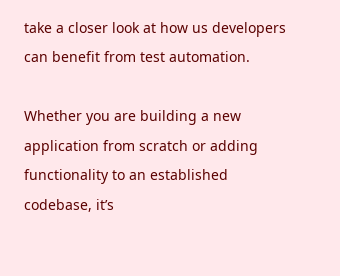take a closer look at how us developers can benefit from test automation.

Whether you are building a new application from scratch or adding functionality to an established codebase, it’s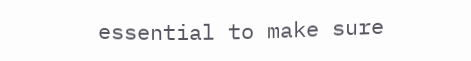essential to make sure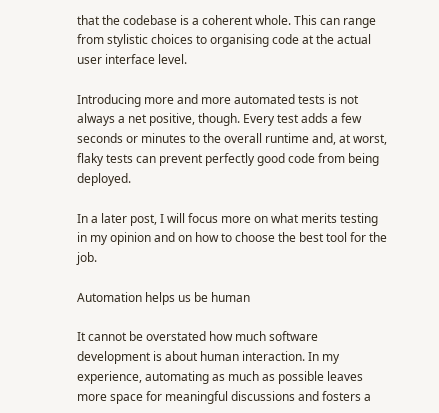that the codebase is a coherent whole. This can range from stylistic choices to organising code at the actual user interface level.

Introducing more and more automated tests is not always a net positive, though. Every test adds a few seconds or minutes to the overall runtime and, at worst, flaky tests can prevent perfectly good code from being deployed.

In a later post, I will focus more on what merits testing in my opinion and on how to choose the best tool for the job.

Automation helps us be human

It cannot be overstated how much software development is about human interaction. In my experience, automating as much as possible leaves more space for meaningful discussions and fosters a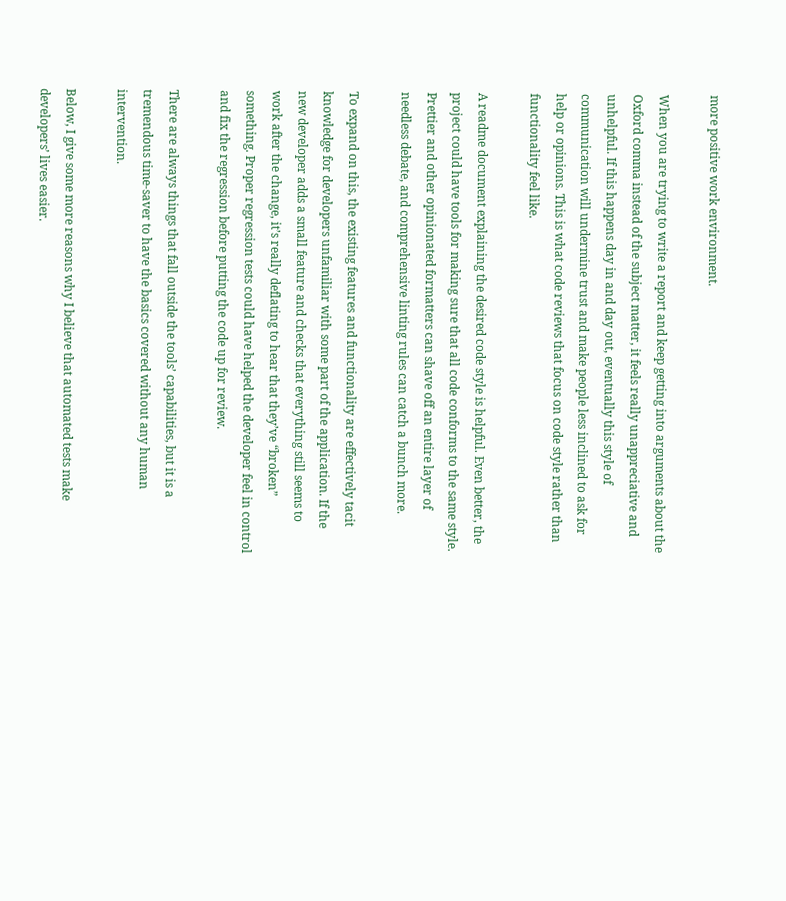more positive work environment.

When you are trying to write a report and keep getting into arguments about the Oxford comma instead of the subject matter, it feels really unappreciative and unhelpful. If this happens day in and day out, eventually this style of communication will undermine trust and make people less inclined to ask for help or opinions. This is what code reviews that focus on code style rather than functionality feel like.

A readme document explaining the desired code style is helpful. Even better, the project could have tools for making sure that all code conforms to the same style. Prettier and other opinionated formatters can shave off an entire layer of needless debate, and comprehensive linting rules can catch a bunch more.

To expand on this, the existing features and functionality are effectively tacit knowledge for developers unfamiliar with some part of the application. If the new developer adds a small feature and checks that everything still seems to work after the change, it’s really deflating to hear that they’ve “broken” something. Proper regression tests could have helped the developer feel in control and fix the regression before putting the code up for review.

There are always things that fall outside the tools’ capabilities, but it is a tremendous time-saver to have the basics covered without any human intervention.

Below, I give some more reasons why I believe that automated tests make developers’ lives easier.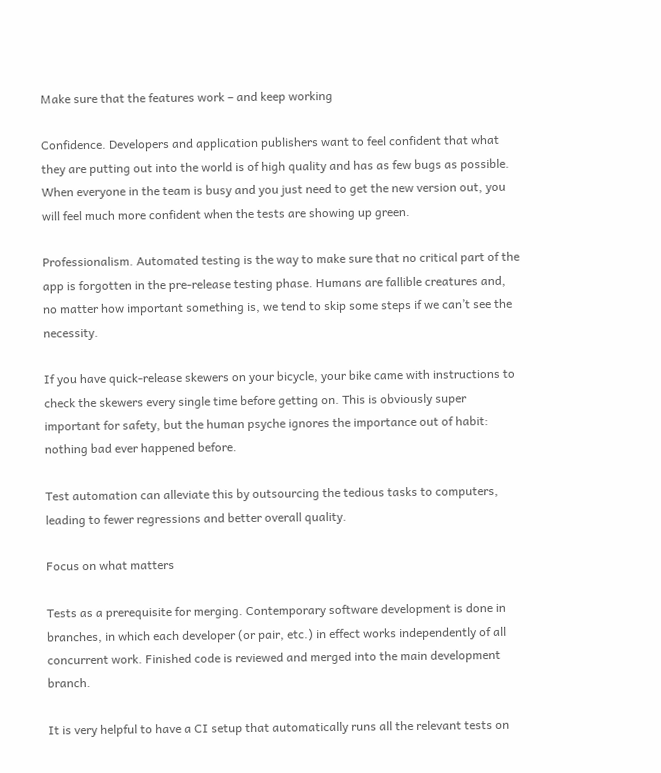Make sure that the features work – and keep working

Confidence. Developers and application publishers want to feel confident that what they are putting out into the world is of high quality and has as few bugs as possible. When everyone in the team is busy and you just need to get the new version out, you will feel much more confident when the tests are showing up green.

Professionalism. Automated testing is the way to make sure that no critical part of the app is forgotten in the pre-release testing phase. Humans are fallible creatures and, no matter how important something is, we tend to skip some steps if we can’t see the necessity.

If you have quick-release skewers on your bicycle, your bike came with instructions to check the skewers every single time before getting on. This is obviously super important for safety, but the human psyche ignores the importance out of habit: nothing bad ever happened before.

Test automation can alleviate this by outsourcing the tedious tasks to computers, leading to fewer regressions and better overall quality.

Focus on what matters

Tests as a prerequisite for merging. Contemporary software development is done in branches, in which each developer (or pair, etc.) in effect works independently of all concurrent work. Finished code is reviewed and merged into the main development branch.

It is very helpful to have a CI setup that automatically runs all the relevant tests on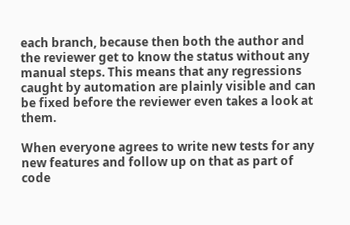each branch, because then both the author and the reviewer get to know the status without any manual steps. This means that any regressions caught by automation are plainly visible and can be fixed before the reviewer even takes a look at them.

When everyone agrees to write new tests for any new features and follow up on that as part of code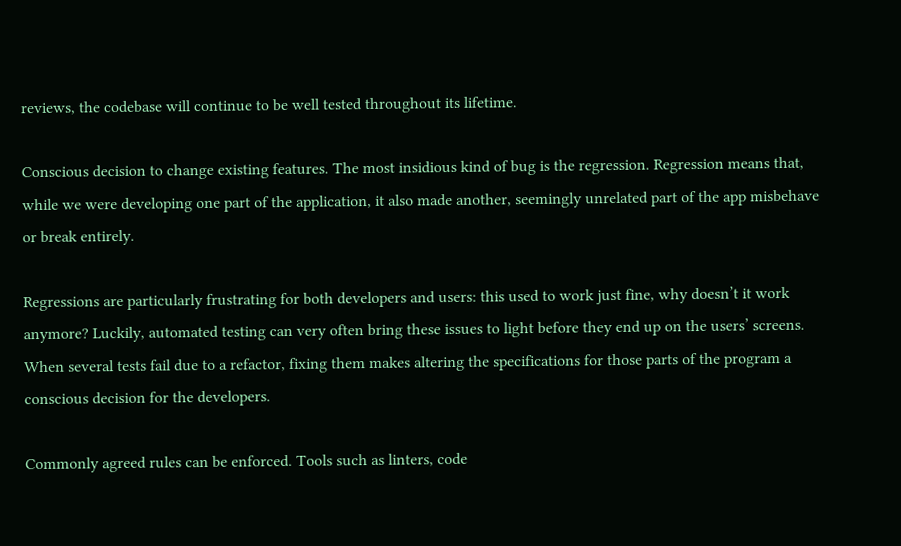reviews, the codebase will continue to be well tested throughout its lifetime.

Conscious decision to change existing features. The most insidious kind of bug is the regression. Regression means that, while we were developing one part of the application, it also made another, seemingly unrelated part of the app misbehave or break entirely.

Regressions are particularly frustrating for both developers and users: this used to work just fine, why doesn’t it work anymore? Luckily, automated testing can very often bring these issues to light before they end up on the users’ screens. When several tests fail due to a refactor, fixing them makes altering the specifications for those parts of the program a conscious decision for the developers.

Commonly agreed rules can be enforced. Tools such as linters, code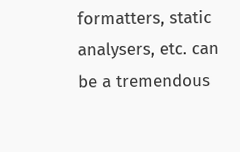formatters, static analysers, etc. can be a tremendous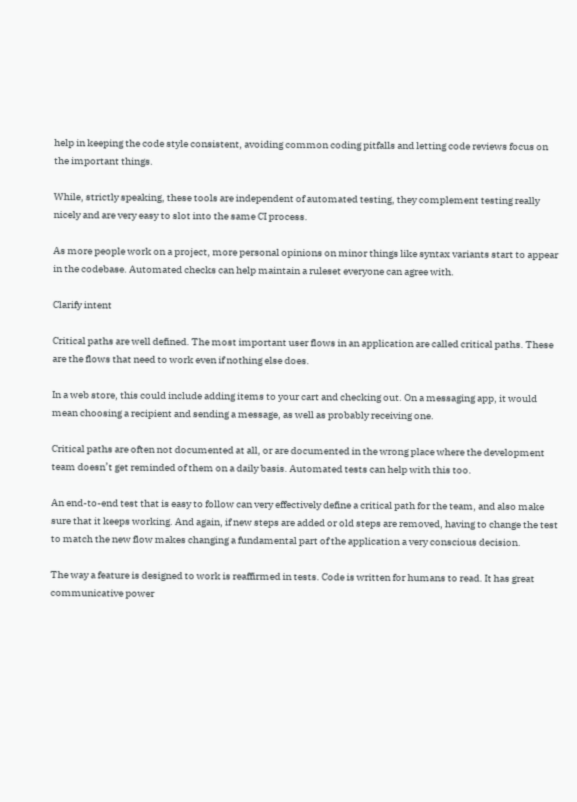help in keeping the code style consistent, avoiding common coding pitfalls and letting code reviews focus on the important things.

While, strictly speaking, these tools are independent of automated testing, they complement testing really nicely and are very easy to slot into the same CI process.

As more people work on a project, more personal opinions on minor things like syntax variants start to appear in the codebase. Automated checks can help maintain a ruleset everyone can agree with.

Clarify intent

Critical paths are well defined. The most important user flows in an application are called critical paths. These are the flows that need to work even if nothing else does.

In a web store, this could include adding items to your cart and checking out. On a messaging app, it would mean choosing a recipient and sending a message, as well as probably receiving one.

Critical paths are often not documented at all, or are documented in the wrong place where the development team doesn’t get reminded of them on a daily basis. Automated tests can help with this too.

An end-to-end test that is easy to follow can very effectively define a critical path for the team, and also make sure that it keeps working. And again, if new steps are added or old steps are removed, having to change the test to match the new flow makes changing a fundamental part of the application a very conscious decision.

The way a feature is designed to work is reaffirmed in tests. Code is written for humans to read. It has great communicative power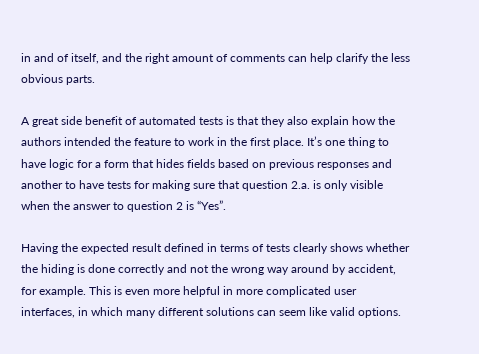in and of itself, and the right amount of comments can help clarify the less obvious parts.

A great side benefit of automated tests is that they also explain how the authors intended the feature to work in the first place. It’s one thing to have logic for a form that hides fields based on previous responses and another to have tests for making sure that question 2.a. is only visible when the answer to question 2 is “Yes”.

Having the expected result defined in terms of tests clearly shows whether the hiding is done correctly and not the wrong way around by accident, for example. This is even more helpful in more complicated user interfaces, in which many different solutions can seem like valid options.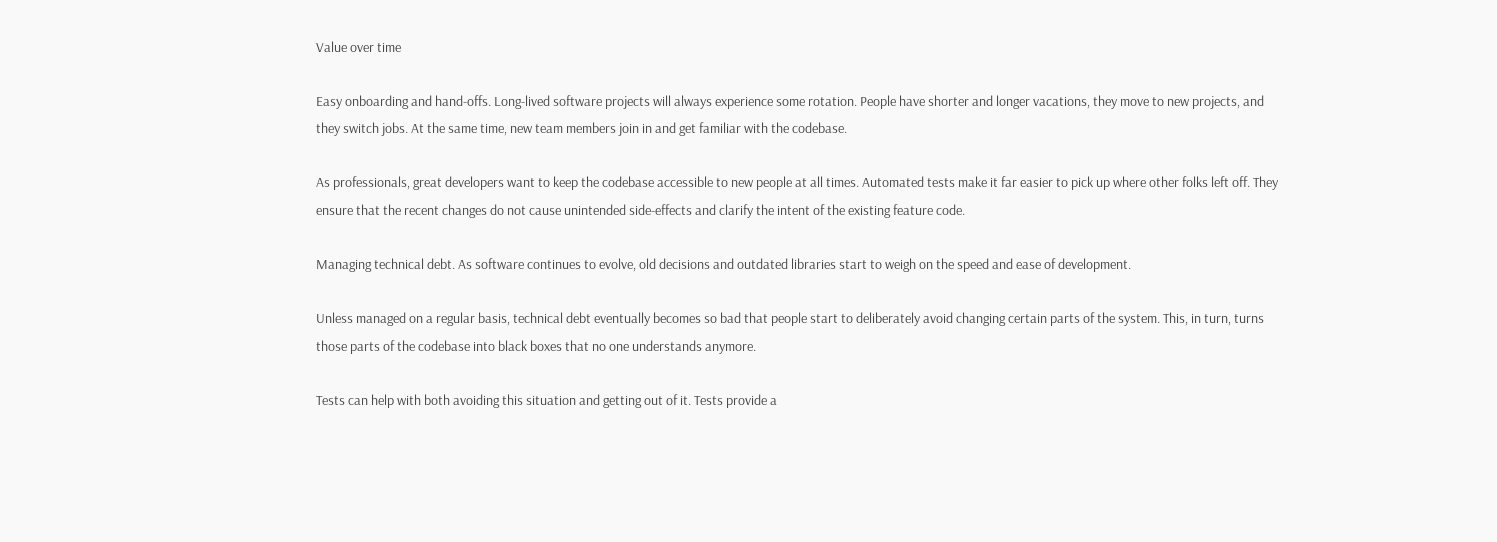Value over time

Easy onboarding and hand-offs. Long-lived software projects will always experience some rotation. People have shorter and longer vacations, they move to new projects, and they switch jobs. At the same time, new team members join in and get familiar with the codebase.

As professionals, great developers want to keep the codebase accessible to new people at all times. Automated tests make it far easier to pick up where other folks left off. They ensure that the recent changes do not cause unintended side-effects and clarify the intent of the existing feature code.

Managing technical debt. As software continues to evolve, old decisions and outdated libraries start to weigh on the speed and ease of development.

Unless managed on a regular basis, technical debt eventually becomes so bad that people start to deliberately avoid changing certain parts of the system. This, in turn, turns those parts of the codebase into black boxes that no one understands anymore.

Tests can help with both avoiding this situation and getting out of it. Tests provide a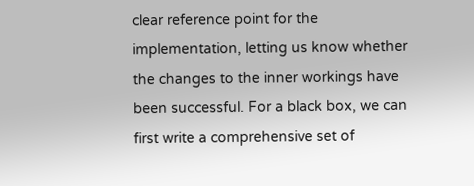clear reference point for the implementation, letting us know whether the changes to the inner workings have been successful. For a black box, we can first write a comprehensive set of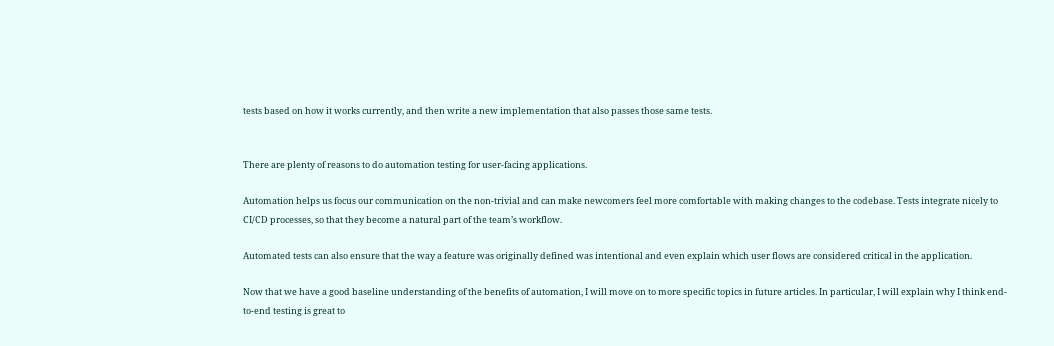tests based on how it works currently, and then write a new implementation that also passes those same tests.


There are plenty of reasons to do automation testing for user-facing applications.

Automation helps us focus our communication on the non-trivial and can make newcomers feel more comfortable with making changes to the codebase. Tests integrate nicely to CI/CD processes, so that they become a natural part of the team’s workflow.

Automated tests can also ensure that the way a feature was originally defined was intentional and even explain which user flows are considered critical in the application.

Now that we have a good baseline understanding of the benefits of automation, I will move on to more specific topics in future articles. In particular, I will explain why I think end-to-end testing is great to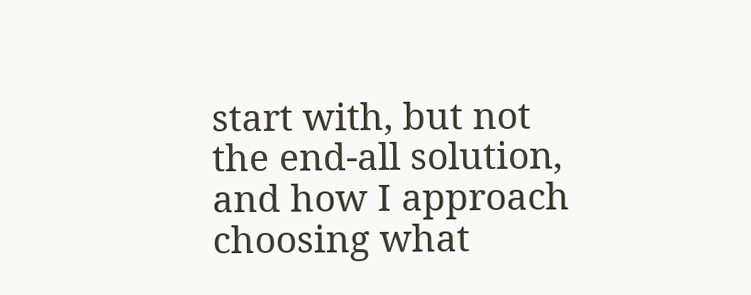start with, but not the end-all solution, and how I approach choosing what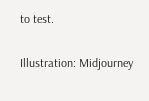to test.

Illustration: Midjourney